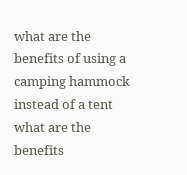what are the benefits of using a camping hammock instead of a tent
what are the benefits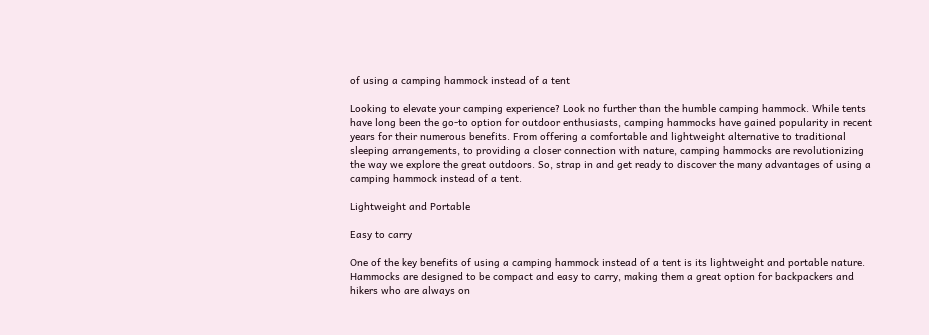of using a camping hammock instead of a tent

Looking to elevate your camping experience? Look no further than the humble camping hammock. While tents have long been the go-to option for outdoor enthusiasts, camping hammocks have gained popularity in recent years for their numerous benefits. From offering a comfortable and lightweight alternative to traditional sleeping arrangements, to providing a closer connection with nature, camping hammocks are revolutionizing the way we explore the great outdoors. So, strap in and get ready to discover the many advantages of using a camping hammock instead of a tent.

Lightweight and Portable

Easy to carry

One of the key benefits of using a camping hammock instead of a tent is its lightweight and portable nature. Hammocks are designed to be compact and easy to carry, making them a great option for backpackers and hikers who are always on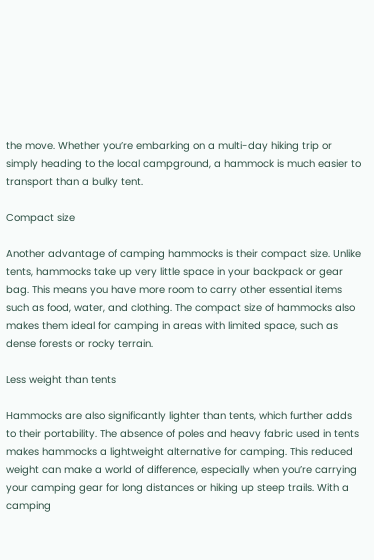the move. Whether you’re embarking on a multi-day hiking trip or simply heading to the local campground, a hammock is much easier to transport than a bulky tent.

Compact size

Another advantage of camping hammocks is their compact size. Unlike tents, hammocks take up very little space in your backpack or gear bag. This means you have more room to carry other essential items such as food, water, and clothing. The compact size of hammocks also makes them ideal for camping in areas with limited space, such as dense forests or rocky terrain.

Less weight than tents

Hammocks are also significantly lighter than tents, which further adds to their portability. The absence of poles and heavy fabric used in tents makes hammocks a lightweight alternative for camping. This reduced weight can make a world of difference, especially when you’re carrying your camping gear for long distances or hiking up steep trails. With a camping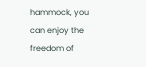hammock, you can enjoy the freedom of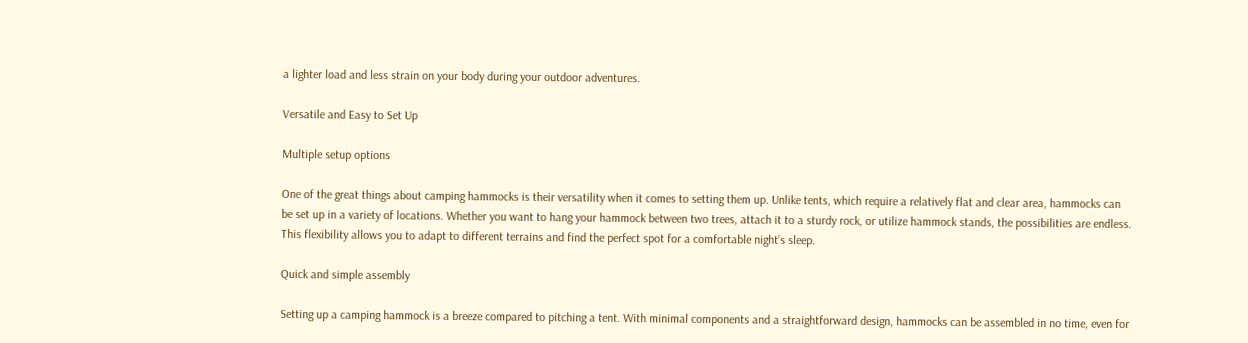a lighter load and less strain on your body during your outdoor adventures.

Versatile and Easy to Set Up

Multiple setup options

One of the great things about camping hammocks is their versatility when it comes to setting them up. Unlike tents, which require a relatively flat and clear area, hammocks can be set up in a variety of locations. Whether you want to hang your hammock between two trees, attach it to a sturdy rock, or utilize hammock stands, the possibilities are endless. This flexibility allows you to adapt to different terrains and find the perfect spot for a comfortable night’s sleep.

Quick and simple assembly

Setting up a camping hammock is a breeze compared to pitching a tent. With minimal components and a straightforward design, hammocks can be assembled in no time, even for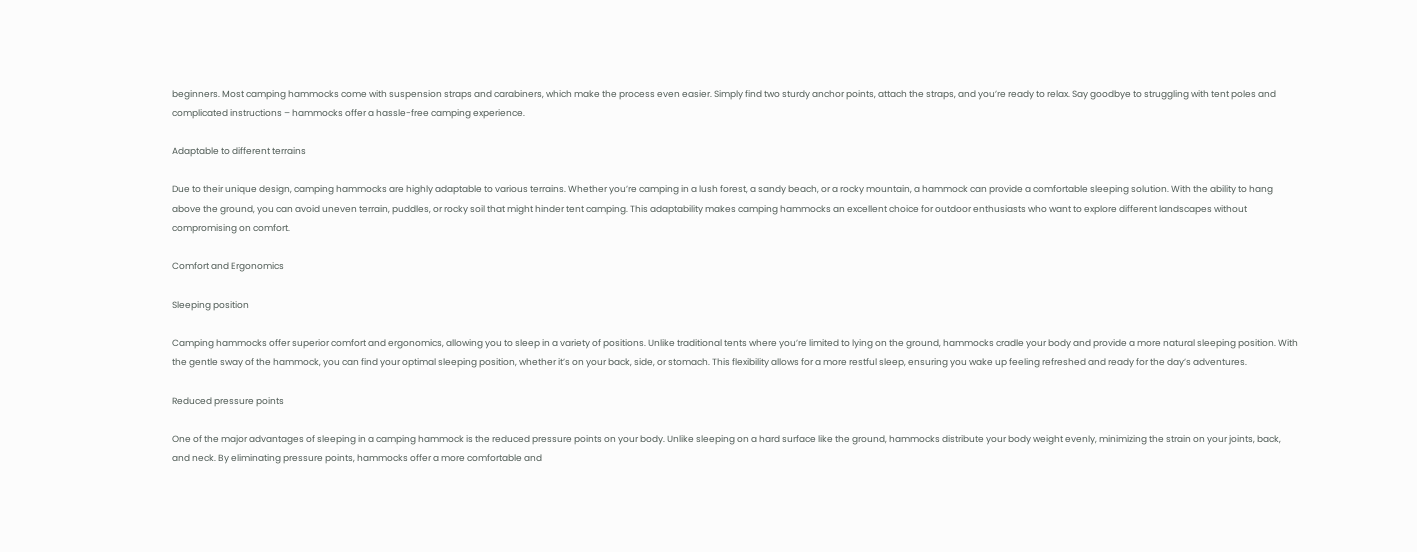beginners. Most camping hammocks come with suspension straps and carabiners, which make the process even easier. Simply find two sturdy anchor points, attach the straps, and you’re ready to relax. Say goodbye to struggling with tent poles and complicated instructions – hammocks offer a hassle-free camping experience.

Adaptable to different terrains

Due to their unique design, camping hammocks are highly adaptable to various terrains. Whether you’re camping in a lush forest, a sandy beach, or a rocky mountain, a hammock can provide a comfortable sleeping solution. With the ability to hang above the ground, you can avoid uneven terrain, puddles, or rocky soil that might hinder tent camping. This adaptability makes camping hammocks an excellent choice for outdoor enthusiasts who want to explore different landscapes without compromising on comfort.

Comfort and Ergonomics

Sleeping position

Camping hammocks offer superior comfort and ergonomics, allowing you to sleep in a variety of positions. Unlike traditional tents where you’re limited to lying on the ground, hammocks cradle your body and provide a more natural sleeping position. With the gentle sway of the hammock, you can find your optimal sleeping position, whether it’s on your back, side, or stomach. This flexibility allows for a more restful sleep, ensuring you wake up feeling refreshed and ready for the day’s adventures.

Reduced pressure points

One of the major advantages of sleeping in a camping hammock is the reduced pressure points on your body. Unlike sleeping on a hard surface like the ground, hammocks distribute your body weight evenly, minimizing the strain on your joints, back, and neck. By eliminating pressure points, hammocks offer a more comfortable and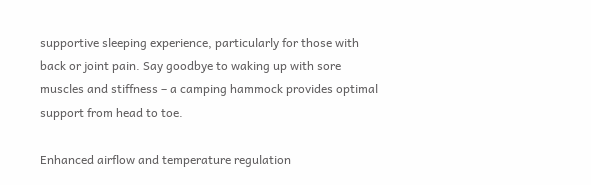supportive sleeping experience, particularly for those with back or joint pain. Say goodbye to waking up with sore muscles and stiffness – a camping hammock provides optimal support from head to toe.

Enhanced airflow and temperature regulation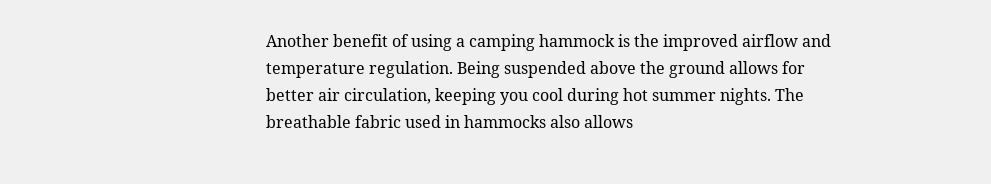Another benefit of using a camping hammock is the improved airflow and temperature regulation. Being suspended above the ground allows for better air circulation, keeping you cool during hot summer nights. The breathable fabric used in hammocks also allows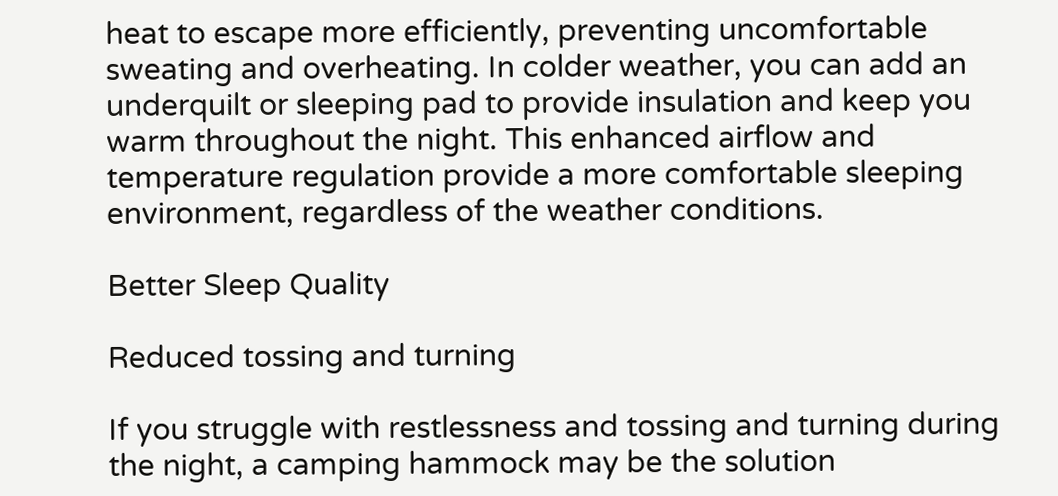heat to escape more efficiently, preventing uncomfortable sweating and overheating. In colder weather, you can add an underquilt or sleeping pad to provide insulation and keep you warm throughout the night. This enhanced airflow and temperature regulation provide a more comfortable sleeping environment, regardless of the weather conditions.

Better Sleep Quality

Reduced tossing and turning

If you struggle with restlessness and tossing and turning during the night, a camping hammock may be the solution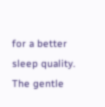for a better sleep quality. The gentle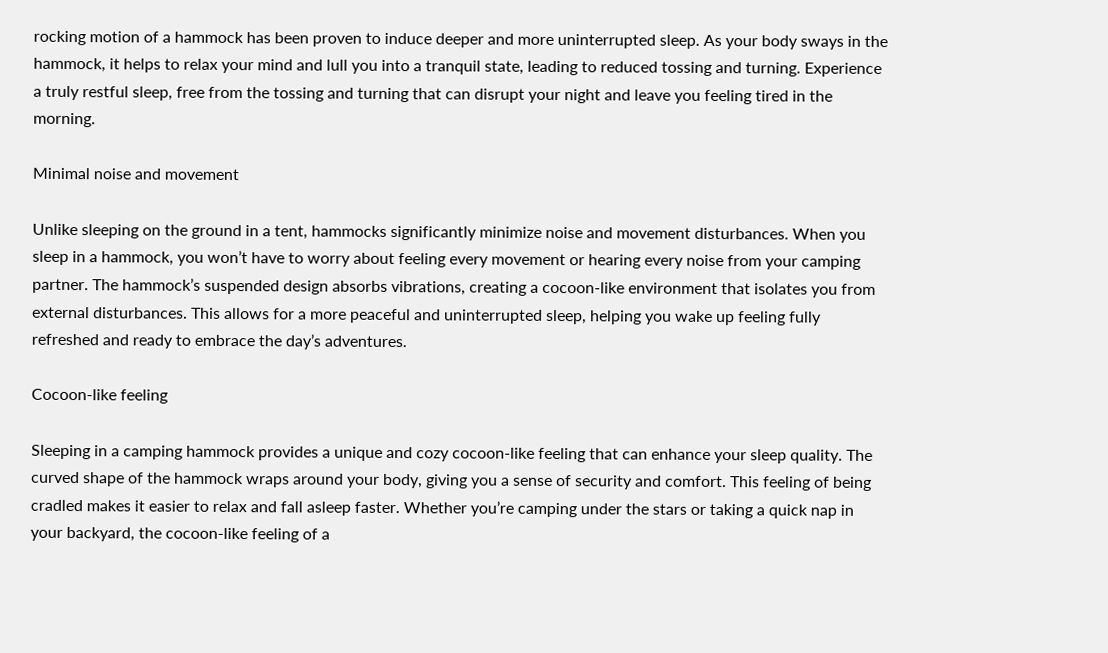rocking motion of a hammock has been proven to induce deeper and more uninterrupted sleep. As your body sways in the hammock, it helps to relax your mind and lull you into a tranquil state, leading to reduced tossing and turning. Experience a truly restful sleep, free from the tossing and turning that can disrupt your night and leave you feeling tired in the morning.

Minimal noise and movement

Unlike sleeping on the ground in a tent, hammocks significantly minimize noise and movement disturbances. When you sleep in a hammock, you won’t have to worry about feeling every movement or hearing every noise from your camping partner. The hammock’s suspended design absorbs vibrations, creating a cocoon-like environment that isolates you from external disturbances. This allows for a more peaceful and uninterrupted sleep, helping you wake up feeling fully refreshed and ready to embrace the day’s adventures.

Cocoon-like feeling

Sleeping in a camping hammock provides a unique and cozy cocoon-like feeling that can enhance your sleep quality. The curved shape of the hammock wraps around your body, giving you a sense of security and comfort. This feeling of being cradled makes it easier to relax and fall asleep faster. Whether you’re camping under the stars or taking a quick nap in your backyard, the cocoon-like feeling of a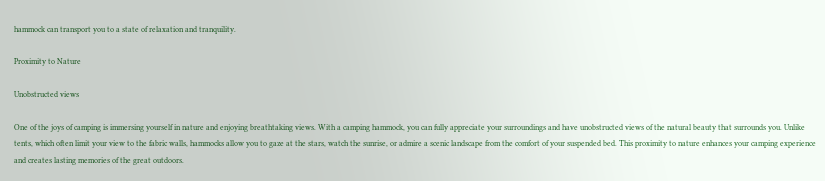hammock can transport you to a state of relaxation and tranquility.

Proximity to Nature

Unobstructed views

One of the joys of camping is immersing yourself in nature and enjoying breathtaking views. With a camping hammock, you can fully appreciate your surroundings and have unobstructed views of the natural beauty that surrounds you. Unlike tents, which often limit your view to the fabric walls, hammocks allow you to gaze at the stars, watch the sunrise, or admire a scenic landscape from the comfort of your suspended bed. This proximity to nature enhances your camping experience and creates lasting memories of the great outdoors.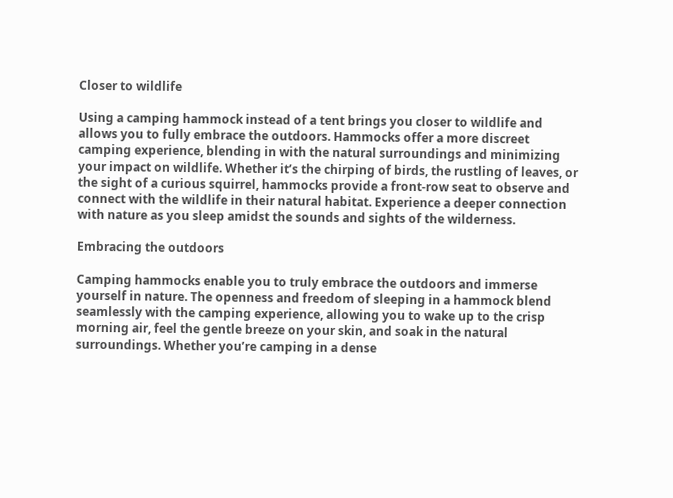Closer to wildlife

Using a camping hammock instead of a tent brings you closer to wildlife and allows you to fully embrace the outdoors. Hammocks offer a more discreet camping experience, blending in with the natural surroundings and minimizing your impact on wildlife. Whether it’s the chirping of birds, the rustling of leaves, or the sight of a curious squirrel, hammocks provide a front-row seat to observe and connect with the wildlife in their natural habitat. Experience a deeper connection with nature as you sleep amidst the sounds and sights of the wilderness.

Embracing the outdoors

Camping hammocks enable you to truly embrace the outdoors and immerse yourself in nature. The openness and freedom of sleeping in a hammock blend seamlessly with the camping experience, allowing you to wake up to the crisp morning air, feel the gentle breeze on your skin, and soak in the natural surroundings. Whether you’re camping in a dense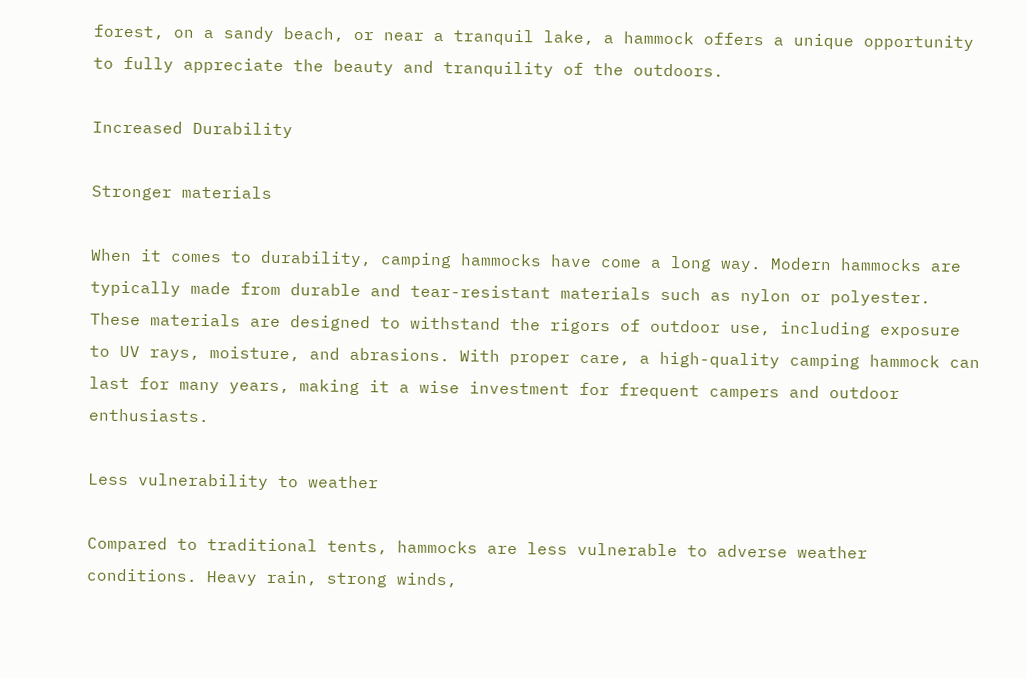forest, on a sandy beach, or near a tranquil lake, a hammock offers a unique opportunity to fully appreciate the beauty and tranquility of the outdoors.

Increased Durability

Stronger materials

When it comes to durability, camping hammocks have come a long way. Modern hammocks are typically made from durable and tear-resistant materials such as nylon or polyester. These materials are designed to withstand the rigors of outdoor use, including exposure to UV rays, moisture, and abrasions. With proper care, a high-quality camping hammock can last for many years, making it a wise investment for frequent campers and outdoor enthusiasts.

Less vulnerability to weather

Compared to traditional tents, hammocks are less vulnerable to adverse weather conditions. Heavy rain, strong winds,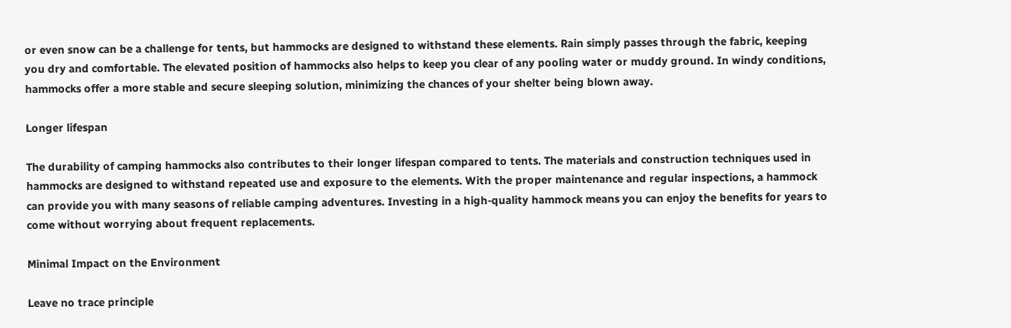or even snow can be a challenge for tents, but hammocks are designed to withstand these elements. Rain simply passes through the fabric, keeping you dry and comfortable. The elevated position of hammocks also helps to keep you clear of any pooling water or muddy ground. In windy conditions, hammocks offer a more stable and secure sleeping solution, minimizing the chances of your shelter being blown away.

Longer lifespan

The durability of camping hammocks also contributes to their longer lifespan compared to tents. The materials and construction techniques used in hammocks are designed to withstand repeated use and exposure to the elements. With the proper maintenance and regular inspections, a hammock can provide you with many seasons of reliable camping adventures. Investing in a high-quality hammock means you can enjoy the benefits for years to come without worrying about frequent replacements.

Minimal Impact on the Environment

Leave no trace principle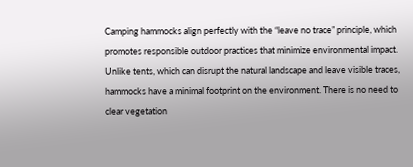Camping hammocks align perfectly with the “leave no trace” principle, which promotes responsible outdoor practices that minimize environmental impact. Unlike tents, which can disrupt the natural landscape and leave visible traces, hammocks have a minimal footprint on the environment. There is no need to clear vegetation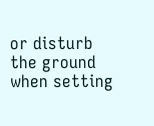or disturb the ground when setting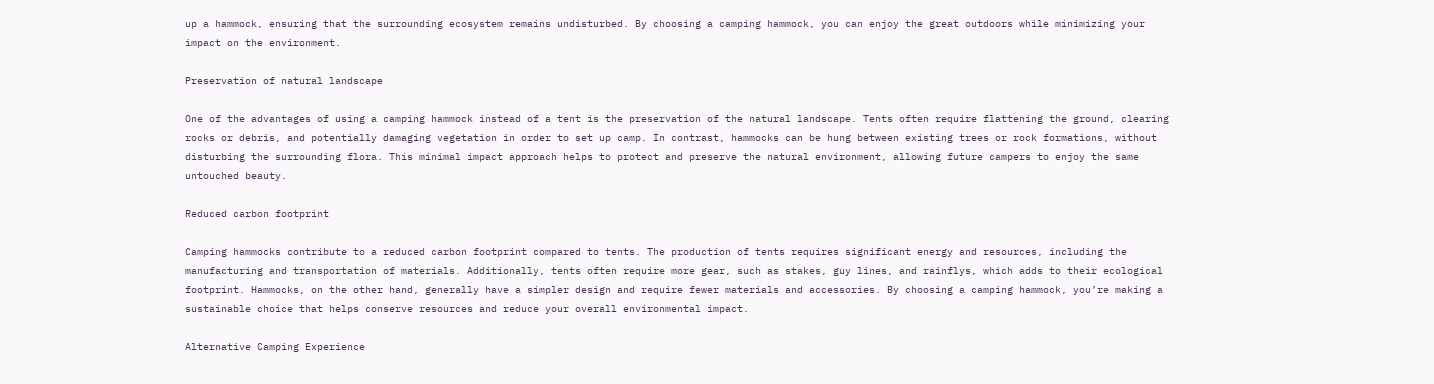up a hammock, ensuring that the surrounding ecosystem remains undisturbed. By choosing a camping hammock, you can enjoy the great outdoors while minimizing your impact on the environment.

Preservation of natural landscape

One of the advantages of using a camping hammock instead of a tent is the preservation of the natural landscape. Tents often require flattening the ground, clearing rocks or debris, and potentially damaging vegetation in order to set up camp. In contrast, hammocks can be hung between existing trees or rock formations, without disturbing the surrounding flora. This minimal impact approach helps to protect and preserve the natural environment, allowing future campers to enjoy the same untouched beauty.

Reduced carbon footprint

Camping hammocks contribute to a reduced carbon footprint compared to tents. The production of tents requires significant energy and resources, including the manufacturing and transportation of materials. Additionally, tents often require more gear, such as stakes, guy lines, and rainflys, which adds to their ecological footprint. Hammocks, on the other hand, generally have a simpler design and require fewer materials and accessories. By choosing a camping hammock, you’re making a sustainable choice that helps conserve resources and reduce your overall environmental impact.

Alternative Camping Experience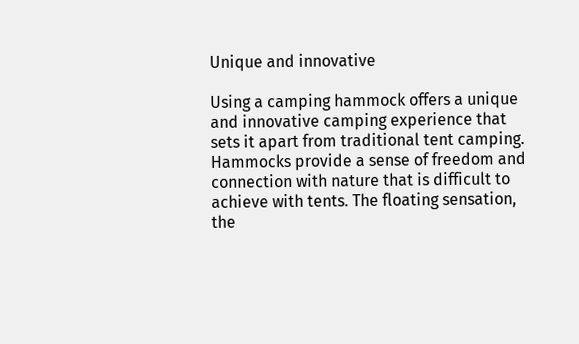Unique and innovative

Using a camping hammock offers a unique and innovative camping experience that sets it apart from traditional tent camping. Hammocks provide a sense of freedom and connection with nature that is difficult to achieve with tents. The floating sensation, the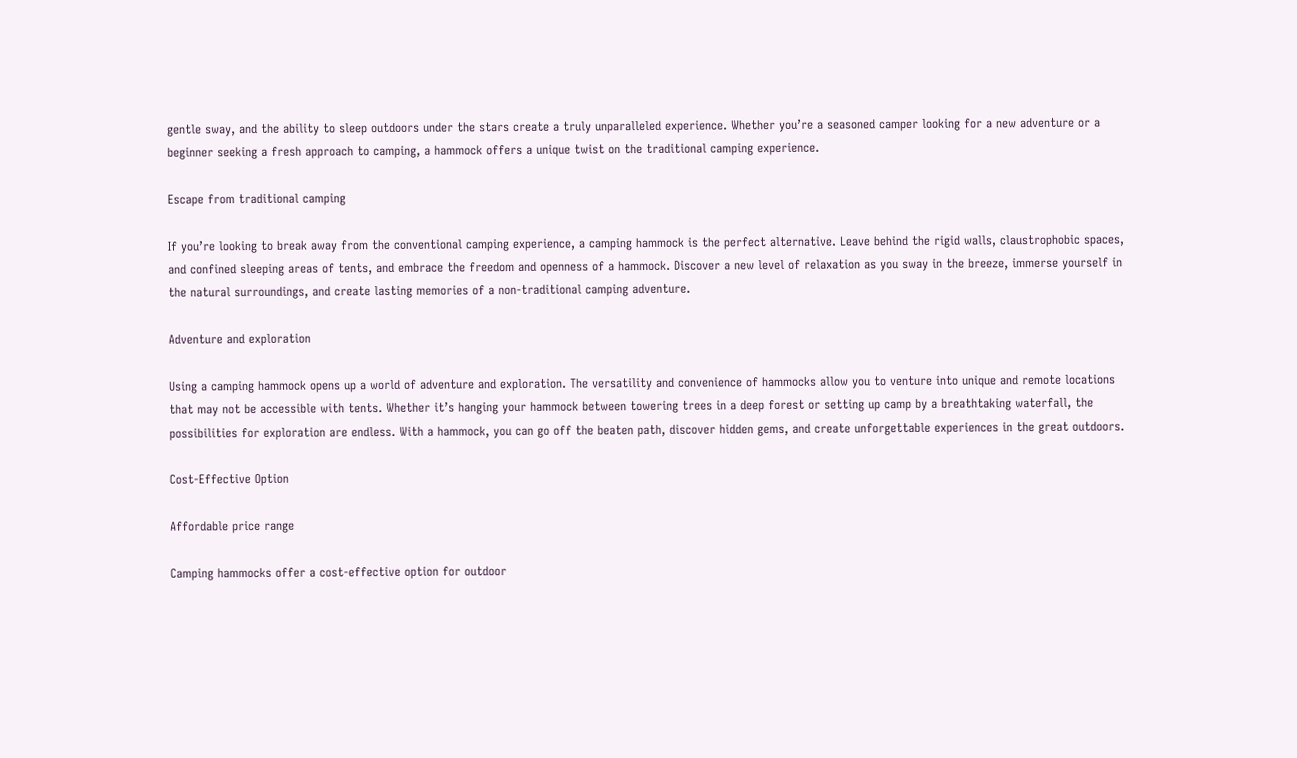gentle sway, and the ability to sleep outdoors under the stars create a truly unparalleled experience. Whether you’re a seasoned camper looking for a new adventure or a beginner seeking a fresh approach to camping, a hammock offers a unique twist on the traditional camping experience.

Escape from traditional camping

If you’re looking to break away from the conventional camping experience, a camping hammock is the perfect alternative. Leave behind the rigid walls, claustrophobic spaces, and confined sleeping areas of tents, and embrace the freedom and openness of a hammock. Discover a new level of relaxation as you sway in the breeze, immerse yourself in the natural surroundings, and create lasting memories of a non-traditional camping adventure.

Adventure and exploration

Using a camping hammock opens up a world of adventure and exploration. The versatility and convenience of hammocks allow you to venture into unique and remote locations that may not be accessible with tents. Whether it’s hanging your hammock between towering trees in a deep forest or setting up camp by a breathtaking waterfall, the possibilities for exploration are endless. With a hammock, you can go off the beaten path, discover hidden gems, and create unforgettable experiences in the great outdoors.

Cost-Effective Option

Affordable price range

Camping hammocks offer a cost-effective option for outdoor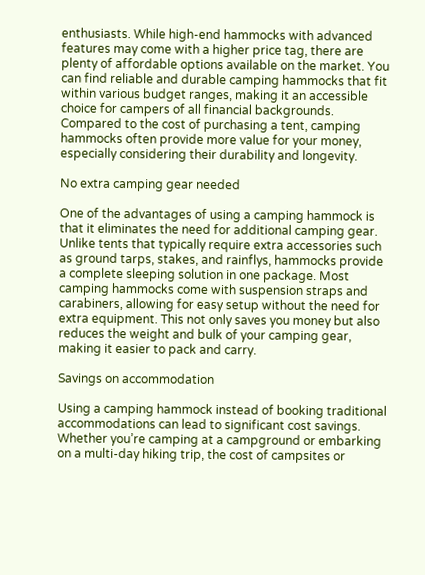enthusiasts. While high-end hammocks with advanced features may come with a higher price tag, there are plenty of affordable options available on the market. You can find reliable and durable camping hammocks that fit within various budget ranges, making it an accessible choice for campers of all financial backgrounds. Compared to the cost of purchasing a tent, camping hammocks often provide more value for your money, especially considering their durability and longevity.

No extra camping gear needed

One of the advantages of using a camping hammock is that it eliminates the need for additional camping gear. Unlike tents that typically require extra accessories such as ground tarps, stakes, and rainflys, hammocks provide a complete sleeping solution in one package. Most camping hammocks come with suspension straps and carabiners, allowing for easy setup without the need for extra equipment. This not only saves you money but also reduces the weight and bulk of your camping gear, making it easier to pack and carry.

Savings on accommodation

Using a camping hammock instead of booking traditional accommodations can lead to significant cost savings. Whether you’re camping at a campground or embarking on a multi-day hiking trip, the cost of campsites or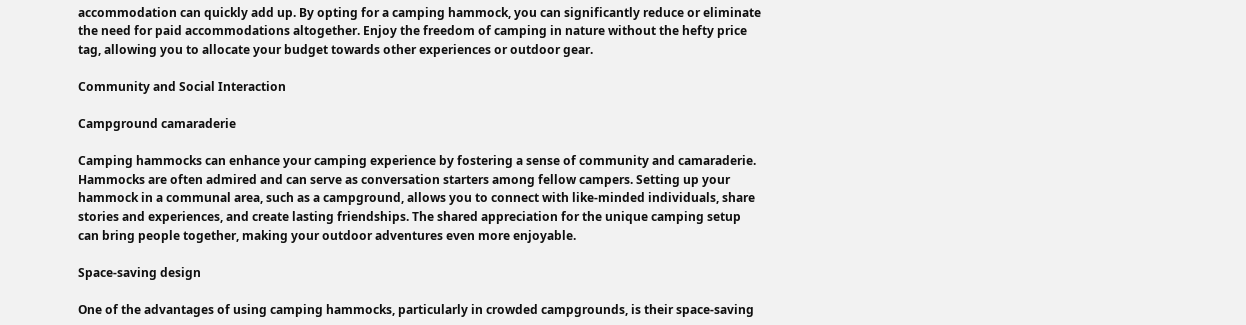accommodation can quickly add up. By opting for a camping hammock, you can significantly reduce or eliminate the need for paid accommodations altogether. Enjoy the freedom of camping in nature without the hefty price tag, allowing you to allocate your budget towards other experiences or outdoor gear.

Community and Social Interaction

Campground camaraderie

Camping hammocks can enhance your camping experience by fostering a sense of community and camaraderie. Hammocks are often admired and can serve as conversation starters among fellow campers. Setting up your hammock in a communal area, such as a campground, allows you to connect with like-minded individuals, share stories and experiences, and create lasting friendships. The shared appreciation for the unique camping setup can bring people together, making your outdoor adventures even more enjoyable.

Space-saving design

One of the advantages of using camping hammocks, particularly in crowded campgrounds, is their space-saving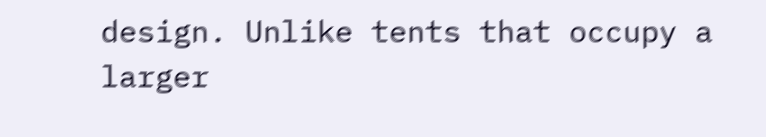design. Unlike tents that occupy a larger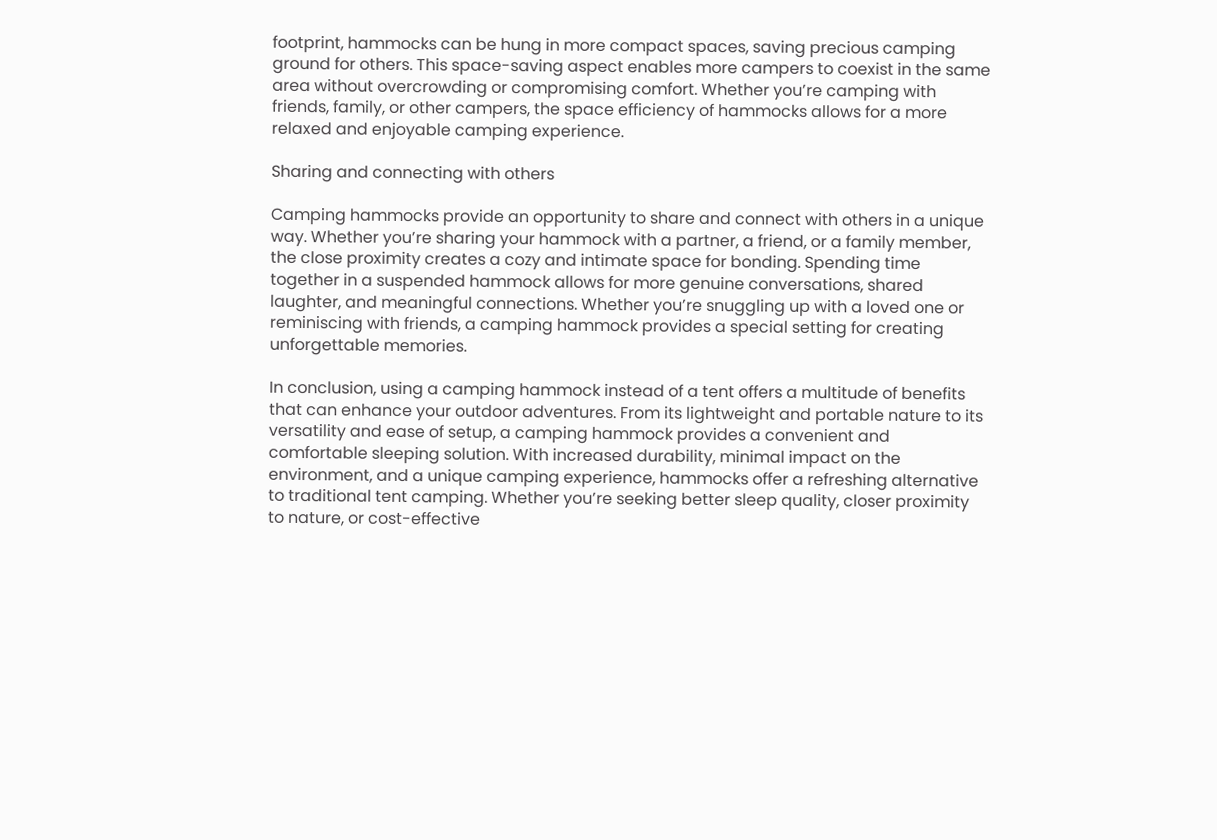footprint, hammocks can be hung in more compact spaces, saving precious camping ground for others. This space-saving aspect enables more campers to coexist in the same area without overcrowding or compromising comfort. Whether you’re camping with friends, family, or other campers, the space efficiency of hammocks allows for a more relaxed and enjoyable camping experience.

Sharing and connecting with others

Camping hammocks provide an opportunity to share and connect with others in a unique way. Whether you’re sharing your hammock with a partner, a friend, or a family member, the close proximity creates a cozy and intimate space for bonding. Spending time together in a suspended hammock allows for more genuine conversations, shared laughter, and meaningful connections. Whether you’re snuggling up with a loved one or reminiscing with friends, a camping hammock provides a special setting for creating unforgettable memories.

In conclusion, using a camping hammock instead of a tent offers a multitude of benefits that can enhance your outdoor adventures. From its lightweight and portable nature to its versatility and ease of setup, a camping hammock provides a convenient and comfortable sleeping solution. With increased durability, minimal impact on the environment, and a unique camping experience, hammocks offer a refreshing alternative to traditional tent camping. Whether you’re seeking better sleep quality, closer proximity to nature, or cost-effective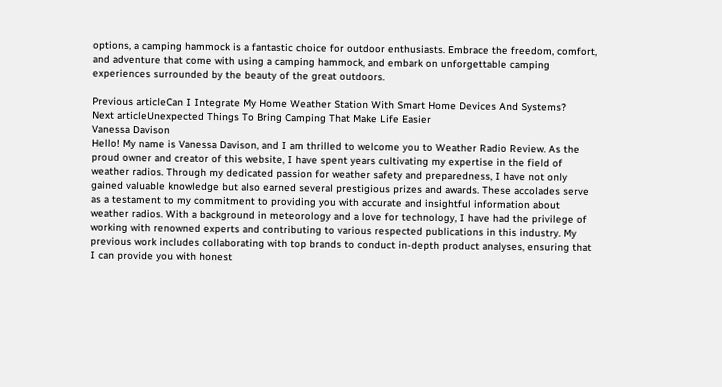options, a camping hammock is a fantastic choice for outdoor enthusiasts. Embrace the freedom, comfort, and adventure that come with using a camping hammock, and embark on unforgettable camping experiences surrounded by the beauty of the great outdoors.

Previous articleCan I Integrate My Home Weather Station With Smart Home Devices And Systems?
Next articleUnexpected Things To Bring Camping That Make Life Easier
Vanessa Davison
Hello! My name is Vanessa Davison, and I am thrilled to welcome you to Weather Radio Review. As the proud owner and creator of this website, I have spent years cultivating my expertise in the field of weather radios. Through my dedicated passion for weather safety and preparedness, I have not only gained valuable knowledge but also earned several prestigious prizes and awards. These accolades serve as a testament to my commitment to providing you with accurate and insightful information about weather radios. With a background in meteorology and a love for technology, I have had the privilege of working with renowned experts and contributing to various respected publications in this industry. My previous work includes collaborating with top brands to conduct in-depth product analyses, ensuring that I can provide you with honest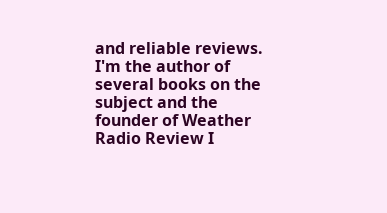and reliable reviews. I'm the author of several books on the subject and the founder of Weather Radio Review I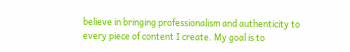believe in bringing professionalism and authenticity to every piece of content I create. My goal is to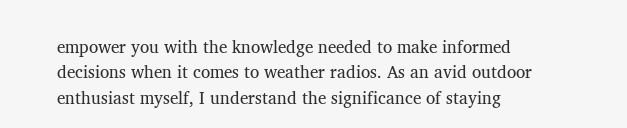empower you with the knowledge needed to make informed decisions when it comes to weather radios. As an avid outdoor enthusiast myself, I understand the significance of staying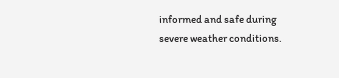informed and safe during severe weather conditions.